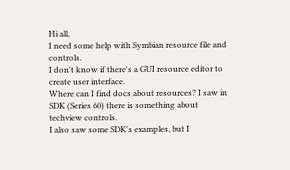Hi all,
I need some help with Symbian resource file and controls.
I don't know if there's a GUI resource editor to create user interface.
Where can I find docs about resources? I saw in SDK (Series 60) there is something about techview controls.
I also saw some SDK's examples, but I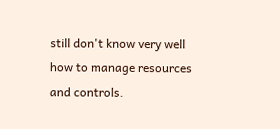still don't know very well how to manage resources and controls.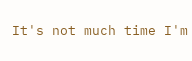It's not much time I'm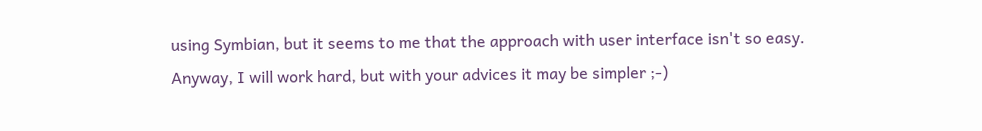using Symbian, but it seems to me that the approach with user interface isn't so easy.
Anyway, I will work hard, but with your advices it may be simpler ;-)